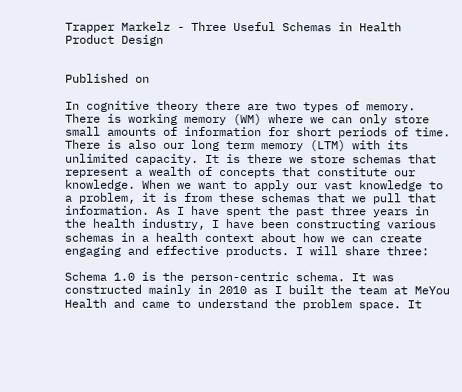Trapper Markelz - Three Useful Schemas in Health Product Design


Published on

In cognitive theory there are two types of memory. There is working memory (WM) where we can only store small amounts of information for short periods of time. There is also our long term memory (LTM) with its unlimited capacity. It is there we store schemas that represent a wealth of concepts that constitute our knowledge. When we want to apply our vast knowledge to a problem, it is from these schemas that we pull that information. As I have spent the past three years in the health industry, I have been constructing various schemas in a health context about how we can create engaging and effective products. I will share three:

Schema 1.0 is the person-centric schema. It was constructed mainly in 2010 as I built the team at MeYou Health and came to understand the problem space. It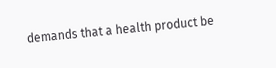demands that a health product be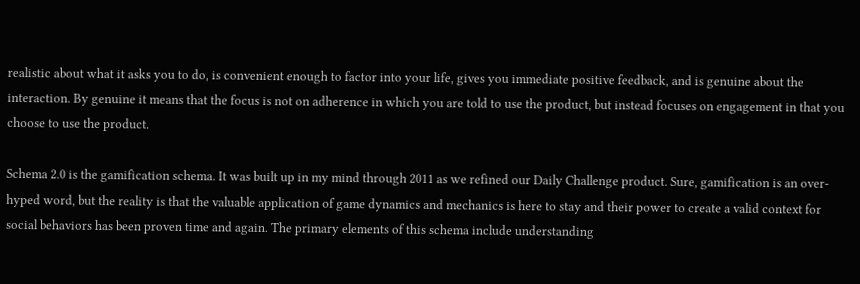realistic about what it asks you to do, is convenient enough to factor into your life, gives you immediate positive feedback, and is genuine about the interaction. By genuine it means that the focus is not on adherence in which you are told to use the product, but instead focuses on engagement in that you choose to use the product.

Schema 2.0 is the gamification schema. It was built up in my mind through 2011 as we refined our Daily Challenge product. Sure, gamification is an over-hyped word, but the reality is that the valuable application of game dynamics and mechanics is here to stay and their power to create a valid context for social behaviors has been proven time and again. The primary elements of this schema include understanding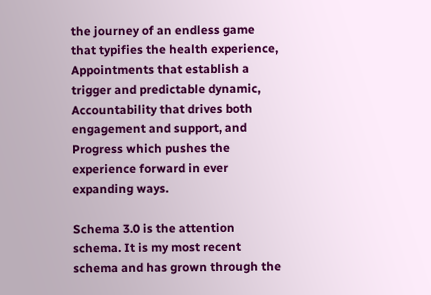the journey of an endless game that typifies the health experience, Appointments that establish a trigger and predictable dynamic, Accountability that drives both engagement and support, and Progress which pushes the experience forward in ever expanding ways.

Schema 3.0 is the attention schema. It is my most recent schema and has grown through the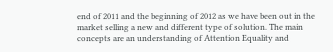end of 2011 and the beginning of 2012 as we have been out in the market selling a new and different type of solution. The main concepts are an understanding of Attention Equality and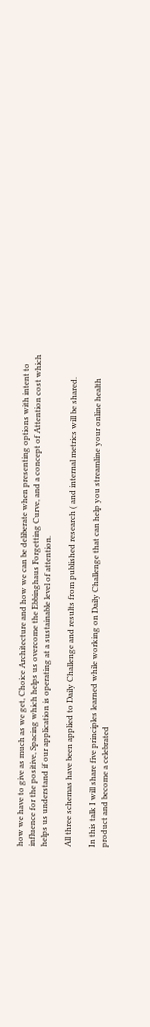how we have to give as much as we get, Choice Architecture and how we can be deliberate when presenting options with intent to influence for the positive, Spacing which helps us overcome the Ebbinghaus Forgetting Curve, and a concept of Attention cost which helps us understand if our application is operating at a sustainable level of attention.

All three schemas have been applied to Daily Challenge and results from published research ( and internal metrics will be shared.

In this talk I will share five principles learned while working on Daily Challenge that can help you streamline your online health product and become a celebrated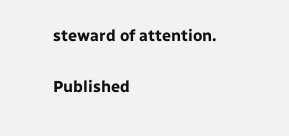steward of attention.

Published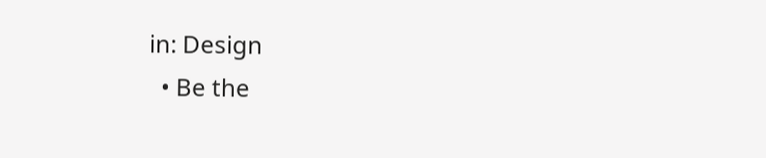in: Design
  • Be the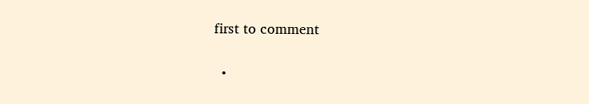first to comment

  •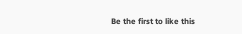Be the first to like this